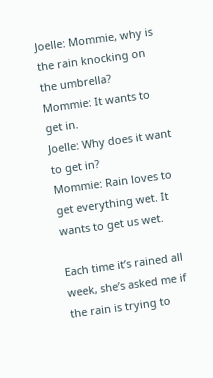Joelle: Mommie, why is the rain knocking on the umbrella?
Mommie: It wants to get in.
Joelle: Why does it want to get in?
Mommie: Rain loves to get everything wet. It wants to get us wet.

Each time it’s rained all week, she’s asked me if the rain is trying to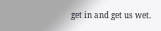get in and get us wet.